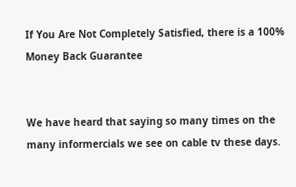If You Are Not Completely Satisfied, there is a 100% Money Back Guarantee


We have heard that saying so many times on the many informercials we see on cable tv these days.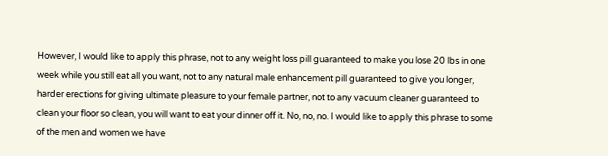However, I would like to apply this phrase, not to any weight loss pill guaranteed to make you lose 20 lbs in one week while you still eat all you want, not to any natural male enhancement pill guaranteed to give you longer, harder erections for giving ultimate pleasure to your female partner, not to any vacuum cleaner guaranteed to clean your floor so clean, you will want to eat your dinner off it. No, no, no. I would like to apply this phrase to some of the men and women we have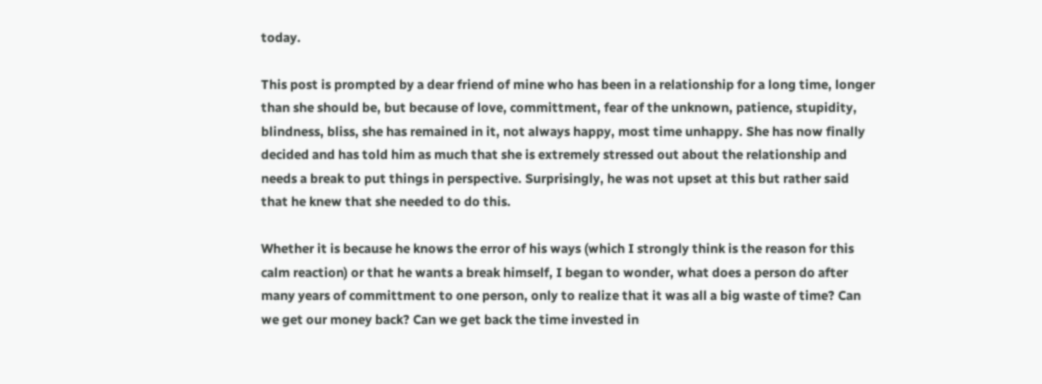today.

This post is prompted by a dear friend of mine who has been in a relationship for a long time, longer than she should be, but because of love, committment, fear of the unknown, patience, stupidity, blindness, bliss, she has remained in it, not always happy, most time unhappy. She has now finally decided and has told him as much that she is extremely stressed out about the relationship and needs a break to put things in perspective. Surprisingly, he was not upset at this but rather said that he knew that she needed to do this.

Whether it is because he knows the error of his ways (which I strongly think is the reason for this calm reaction) or that he wants a break himself, I began to wonder, what does a person do after many years of committment to one person, only to realize that it was all a big waste of time? Can we get our money back? Can we get back the time invested in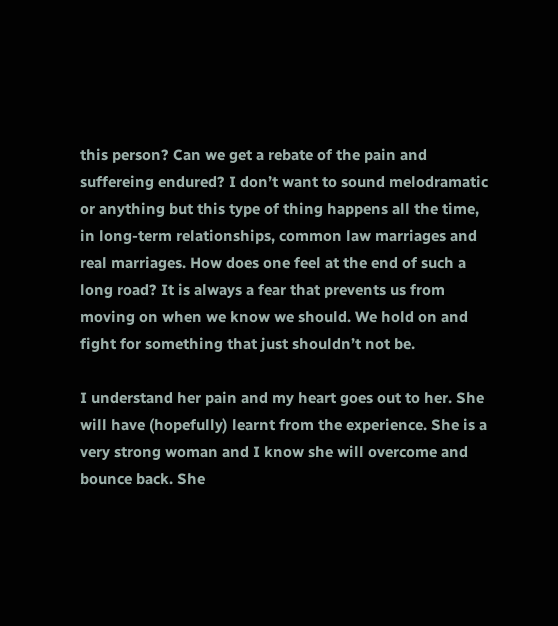this person? Can we get a rebate of the pain and suffereing endured? I don’t want to sound melodramatic or anything but this type of thing happens all the time, in long-term relationships, common law marriages and real marriages. How does one feel at the end of such a long road? It is always a fear that prevents us from moving on when we know we should. We hold on and fight for something that just shouldn’t not be.

I understand her pain and my heart goes out to her. She will have (hopefully) learnt from the experience. She is a very strong woman and I know she will overcome and bounce back. She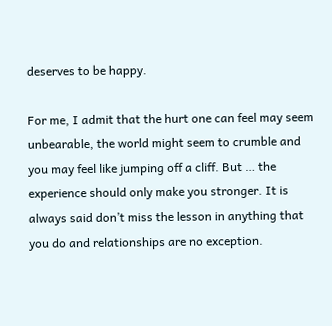deserves to be happy.

For me, I admit that the hurt one can feel may seem unbearable, the world might seem to crumble and you may feel like jumping off a cliff. But … the experience should only make you stronger. It is always said don’t miss the lesson in anything that you do and relationships are no exception.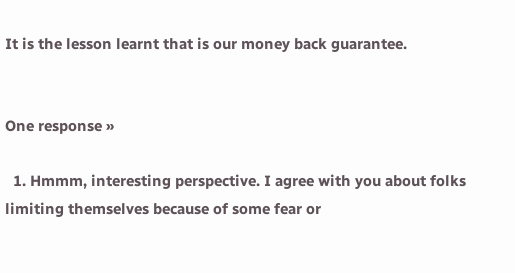It is the lesson learnt that is our money back guarantee.


One response »

  1. Hmmm, interesting perspective. I agree with you about folks limiting themselves because of some fear or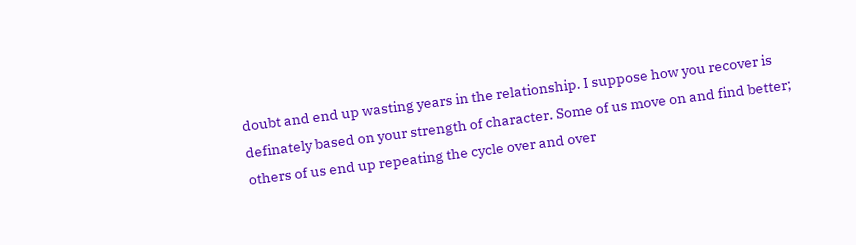doubt and end up wasting years in the relationship. I suppose how you recover is definately based on your strength of character. Some of us move on and find better; others of us end up repeating the cycle over and over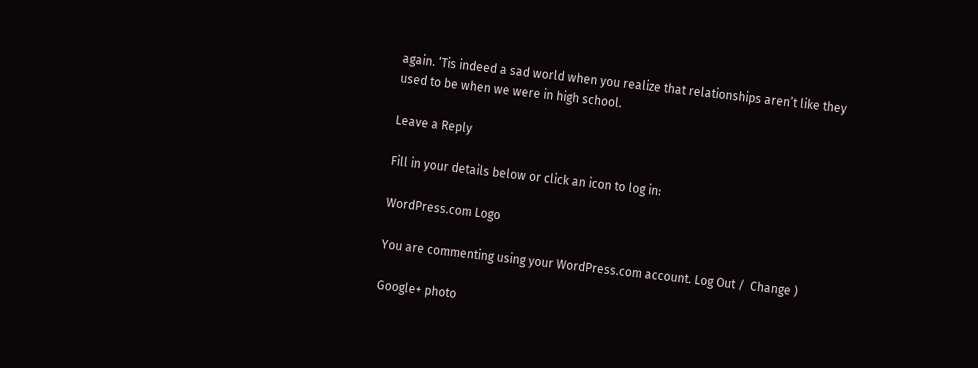again. ‘Tis indeed a sad world when you realize that relationships aren’t like they used to be when we were in high school.

Leave a Reply

Fill in your details below or click an icon to log in:

WordPress.com Logo

You are commenting using your WordPress.com account. Log Out /  Change )

Google+ photo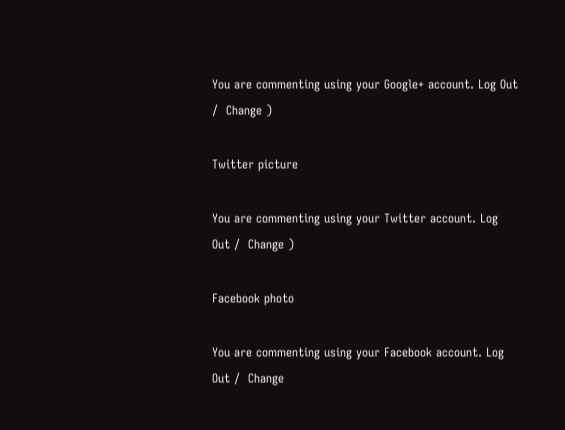You are commenting using your Google+ account. Log Out /  Change )

Twitter picture

You are commenting using your Twitter account. Log Out /  Change )

Facebook photo

You are commenting using your Facebook account. Log Out /  Change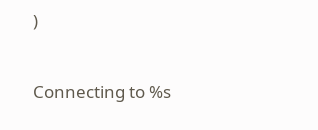)


Connecting to %s